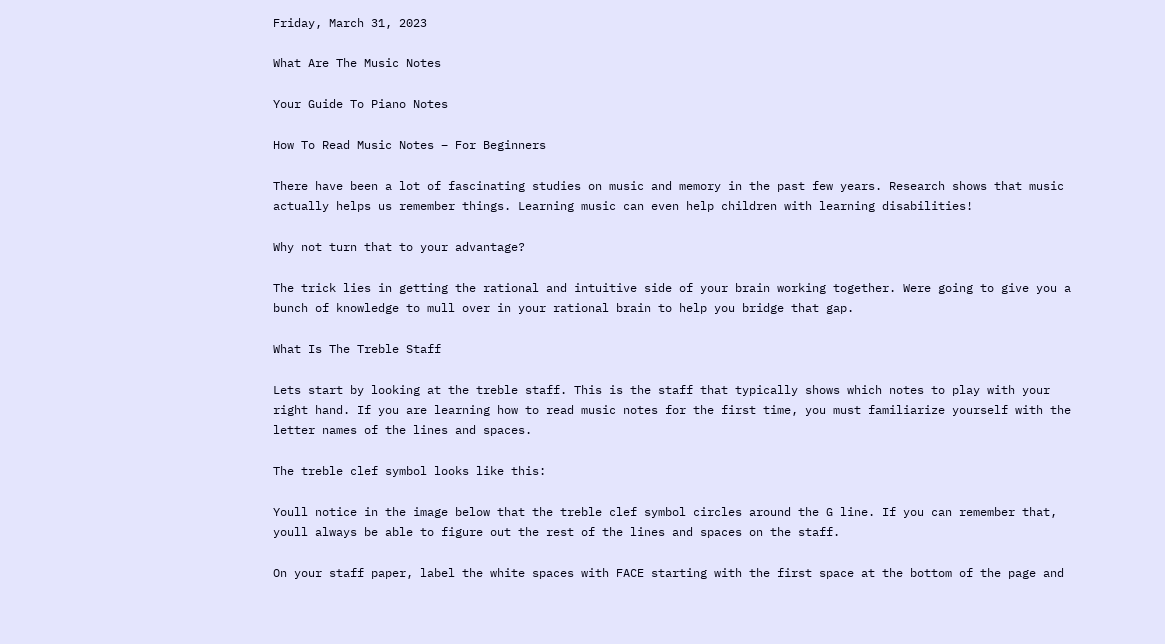Friday, March 31, 2023

What Are The Music Notes

Your Guide To Piano Notes

How To Read Music Notes – For Beginners

There have been a lot of fascinating studies on music and memory in the past few years. Research shows that music actually helps us remember things. Learning music can even help children with learning disabilities!

Why not turn that to your advantage?

The trick lies in getting the rational and intuitive side of your brain working together. Were going to give you a bunch of knowledge to mull over in your rational brain to help you bridge that gap.

What Is The Treble Staff

Lets start by looking at the treble staff. This is the staff that typically shows which notes to play with your right hand. If you are learning how to read music notes for the first time, you must familiarize yourself with the letter names of the lines and spaces.

The treble clef symbol looks like this:

Youll notice in the image below that the treble clef symbol circles around the G line. If you can remember that, youll always be able to figure out the rest of the lines and spaces on the staff.

On your staff paper, label the white spaces with FACE starting with the first space at the bottom of the page and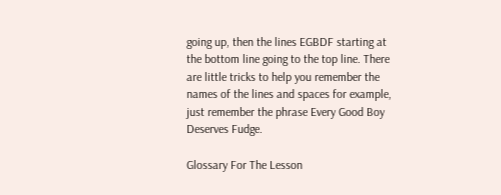going up, then the lines EGBDF starting at the bottom line going to the top line. There are little tricks to help you remember the names of the lines and spaces for example, just remember the phrase Every Good Boy Deserves Fudge.

Glossary For The Lesson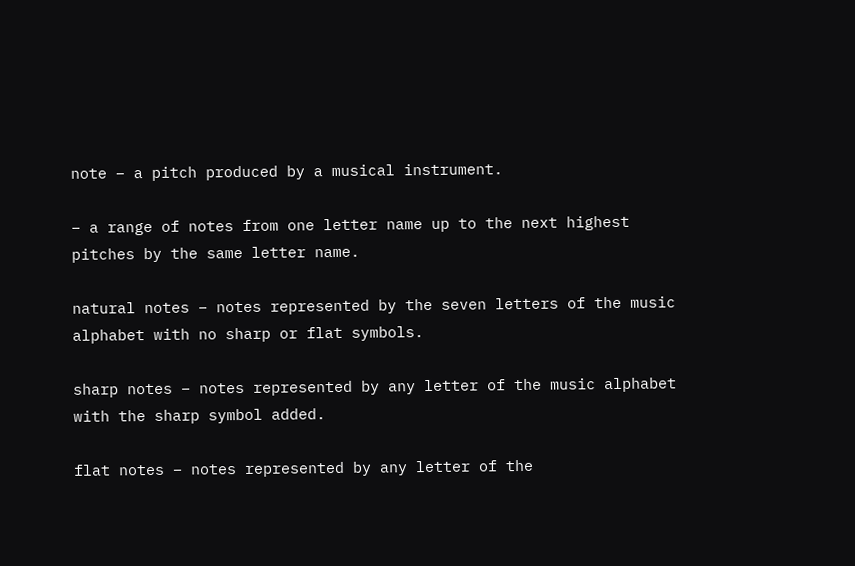note – a pitch produced by a musical instrument.

– a range of notes from one letter name up to the next highest pitches by the same letter name.

natural notes – notes represented by the seven letters of the music alphabet with no sharp or flat symbols.

sharp notes – notes represented by any letter of the music alphabet with the sharp symbol added.

flat notes – notes represented by any letter of the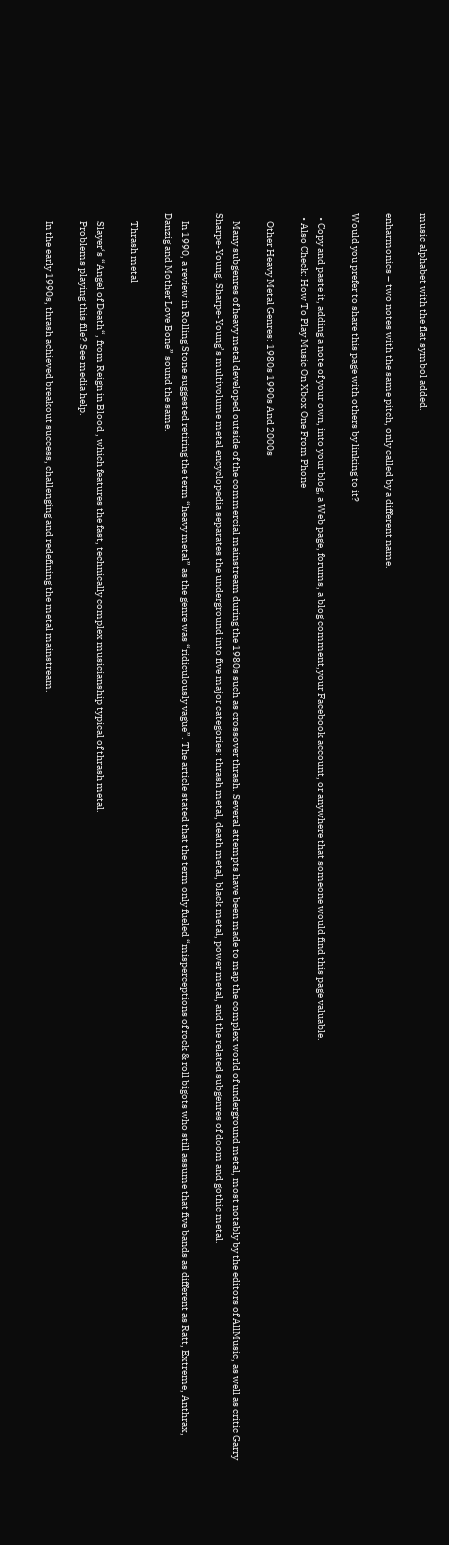music alphabet with the flat symbol added.

enharmonics – two notes with the same pitch, only called by a different name.

Would you prefer to share this page with others by linking to it?

  • Copy and paste it, adding a note of your own, into your blog, a Web page, forums, a blog comment,your Facebook account, or anywhere that someone would find this page valuable.
  • Also Check: How To Play Music On Xbox One From Phone

    Other Heavy Metal Genres: 1980s 1990s And 2000s

    Many subgenres of heavy metal developed outside of the commercial mainstream during the 1980s such as crossover thrash. Several attempts have been made to map the complex world of underground metal, most notably by the editors of AllMusic, as well as critic Garry Sharpe-Young. Sharpe-Young’s multivolume metal encyclopedia separates the underground into five major categories: thrash metal, death metal, black metal, power metal, and the related subgenres of doom and gothic metal.

    In 1990, a review in Rolling Stone suggested retiring the term “heavy metal” as the genre was “ridiculously vague”. The article stated that the term only fueled “misperceptions of rock & roll bigots who still assume that five bands as different as Ratt, Extreme, Anthrax, Danzig and Mother Love Bone” sound the same.

    Thrash metal

    Slayer‘s “Angel of Death“, from Reign in Blood , which features the fast, technically complex musicianship typical of thrash metal.
    Problems playing this file? See media help.

    In the early 1990s, thrash achieved breakout success, challenging and redefining the metal mainstream.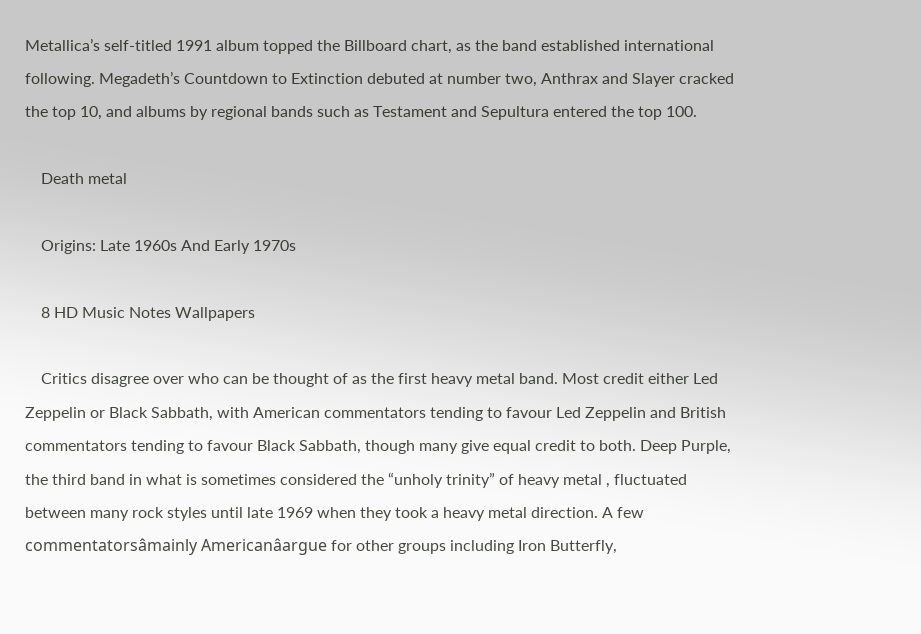Metallica’s self-titled 1991 album topped the Billboard chart, as the band established international following. Megadeth’s Countdown to Extinction debuted at number two, Anthrax and Slayer cracked the top 10, and albums by regional bands such as Testament and Sepultura entered the top 100.

    Death metal

    Origins: Late 1960s And Early 1970s

    8 HD Music Notes Wallpapers

    Critics disagree over who can be thought of as the first heavy metal band. Most credit either Led Zeppelin or Black Sabbath, with American commentators tending to favour Led Zeppelin and British commentators tending to favour Black Sabbath, though many give equal credit to both. Deep Purple, the third band in what is sometimes considered the “unholy trinity” of heavy metal , fluctuated between many rock styles until late 1969 when they took a heavy metal direction. A few commentatorsâmainly Americanâargue for other groups including Iron Butterfly,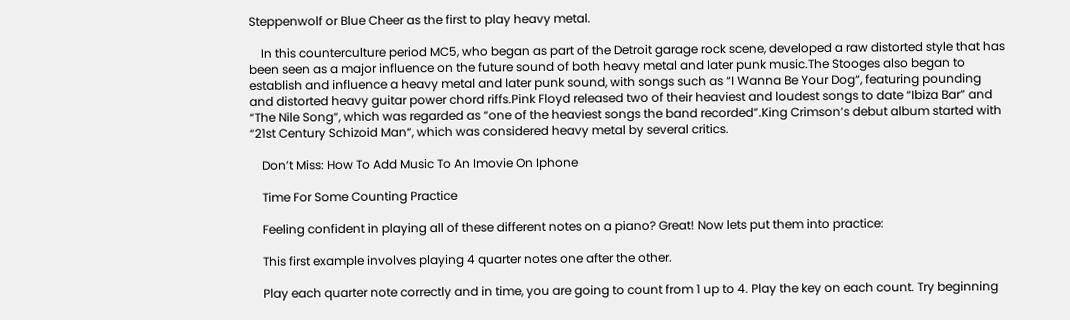Steppenwolf or Blue Cheer as the first to play heavy metal.

    In this counterculture period MC5, who began as part of the Detroit garage rock scene, developed a raw distorted style that has been seen as a major influence on the future sound of both heavy metal and later punk music.The Stooges also began to establish and influence a heavy metal and later punk sound, with songs such as “I Wanna Be Your Dog“, featuring pounding and distorted heavy guitar power chord riffs.Pink Floyd released two of their heaviest and loudest songs to date “Ibiza Bar” and “The Nile Song“, which was regarded as “one of the heaviest songs the band recorded”.King Crimson‘s debut album started with “21st Century Schizoid Man“, which was considered heavy metal by several critics.

    Don’t Miss: How To Add Music To An Imovie On Iphone

    Time For Some Counting Practice

    Feeling confident in playing all of these different notes on a piano? Great! Now lets put them into practice:

    This first example involves playing 4 quarter notes one after the other.

    Play each quarter note correctly and in time, you are going to count from 1 up to 4. Play the key on each count. Try beginning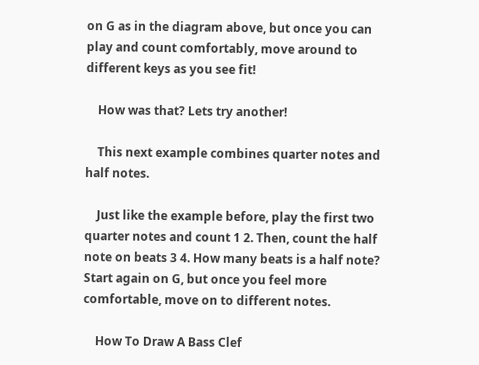on G as in the diagram above, but once you can play and count comfortably, move around to different keys as you see fit!

    How was that? Lets try another!

    This next example combines quarter notes and half notes.

    Just like the example before, play the first two quarter notes and count 1 2. Then, count the half note on beats 3 4. How many beats is a half note? Start again on G, but once you feel more comfortable, move on to different notes.

    How To Draw A Bass Clef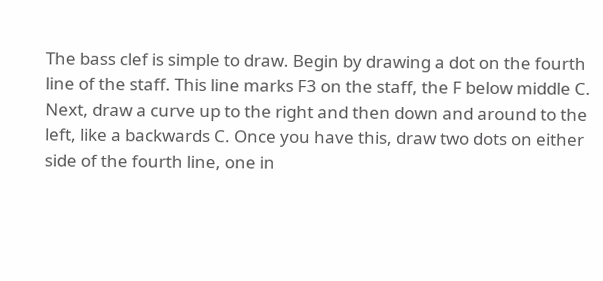The bass clef is simple to draw. Begin by drawing a dot on the fourth line of the staff. This line marks F3 on the staff, the F below middle C. Next, draw a curve up to the right and then down and around to the left, like a backwards C. Once you have this, draw two dots on either side of the fourth line, one in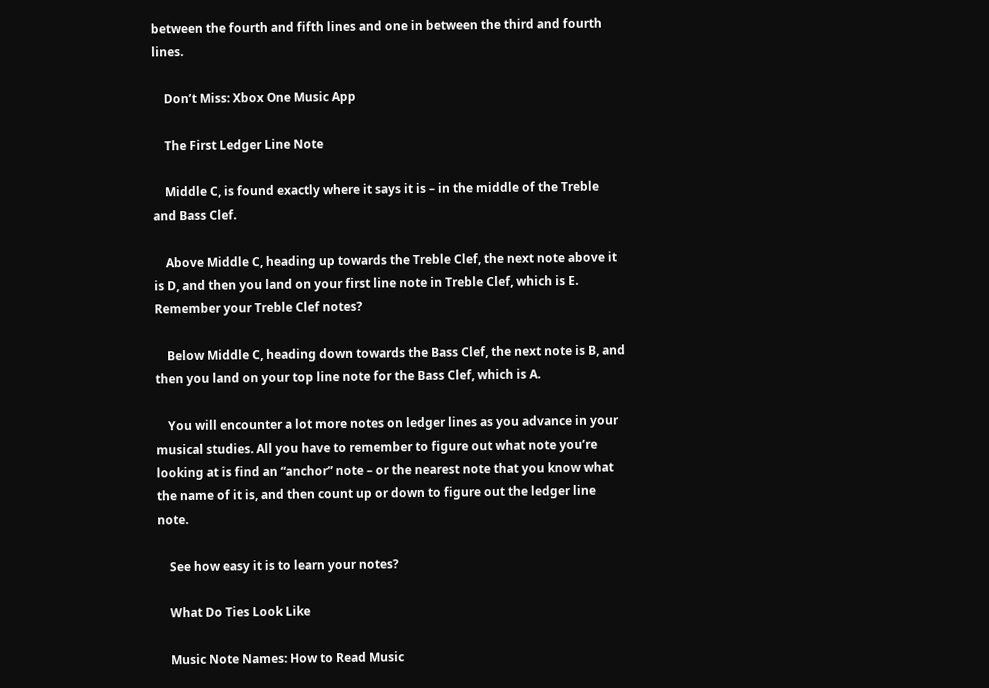between the fourth and fifth lines and one in between the third and fourth lines.

    Don’t Miss: Xbox One Music App

    The First Ledger Line Note

    Middle C, is found exactly where it says it is – in the middle of the Treble and Bass Clef.

    Above Middle C, heading up towards the Treble Clef, the next note above it is D, and then you land on your first line note in Treble Clef, which is E. Remember your Treble Clef notes?

    Below Middle C, heading down towards the Bass Clef, the next note is B, and then you land on your top line note for the Bass Clef, which is A.

    You will encounter a lot more notes on ledger lines as you advance in your musical studies. All you have to remember to figure out what note you’re looking at is find an “anchor” note – or the nearest note that you know what the name of it is, and then count up or down to figure out the ledger line note.

    See how easy it is to learn your notes?

    What Do Ties Look Like

    Music Note Names: How to Read Music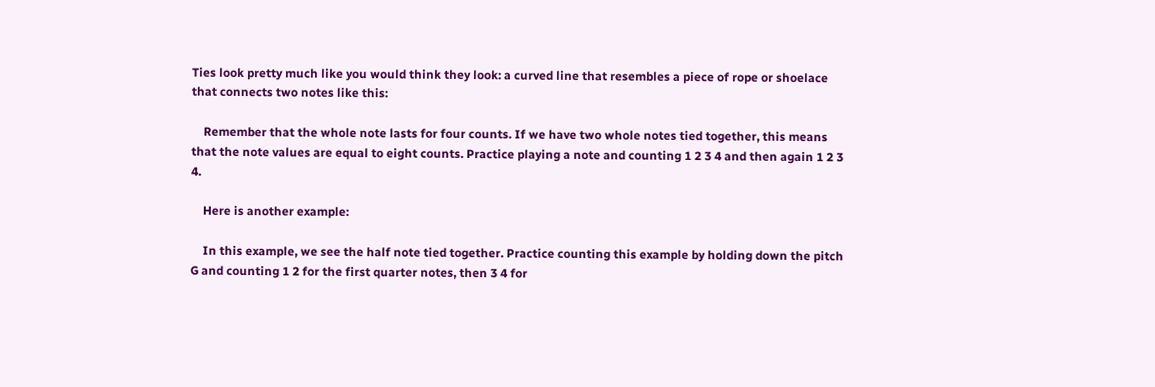Ties look pretty much like you would think they look: a curved line that resembles a piece of rope or shoelace that connects two notes like this:

    Remember that the whole note lasts for four counts. If we have two whole notes tied together, this means that the note values are equal to eight counts. Practice playing a note and counting 1 2 3 4 and then again 1 2 3 4.

    Here is another example:

    In this example, we see the half note tied together. Practice counting this example by holding down the pitch G and counting 1 2 for the first quarter notes, then 3 4 for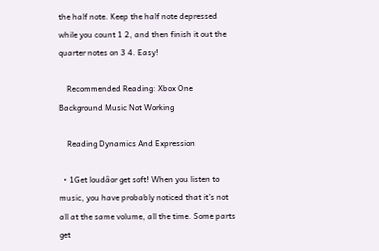the half note. Keep the half note depressed while you count 1 2, and then finish it out the quarter notes on 3 4. Easy!

    Recommended Reading: Xbox One Background Music Not Working

    Reading Dynamics And Expression

  • 1Get loudâor get soft! When you listen to music, you have probably noticed that it’s not all at the same volume, all the time. Some parts get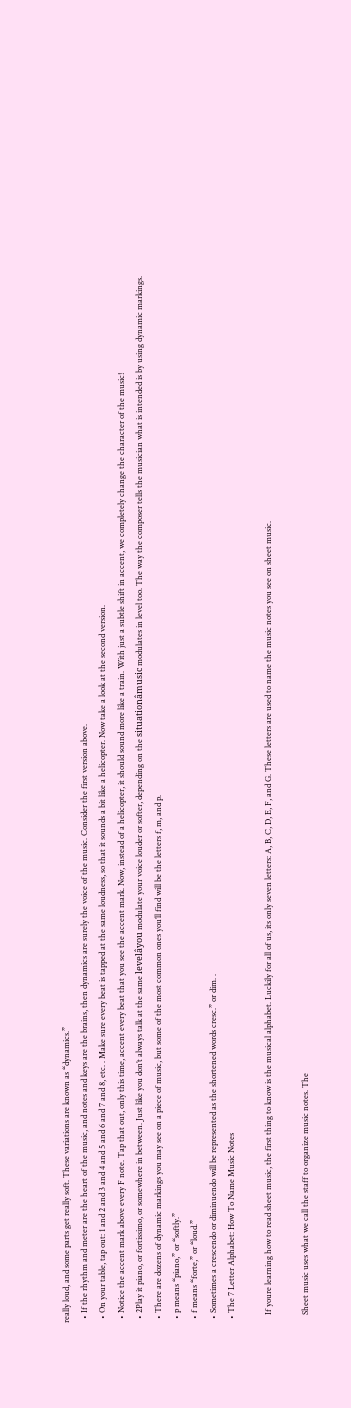really loud, and some parts get really soft. These variations are known as “dynamics.”
  • If the rhythm and meter are the heart of the music, and notes and keys are the brains, then dynamics are surely the voice of the music. Consider the first version above.
  • On your table, tap out: 1 and 2 and 3 and 4 and 5 and 6 and 7 and 8, etc. . Make sure every beat is tapped at the same loudness, so that it sounds a bit like a helicopter. Now take a look at the second version.
  • Notice the accent mark above every F note. Tap that out, only this time, accent every beat that you see the accent mark. Now, instead of a helicopter, it should sound more like a train. With just a subtle shift in accent, we completely change the character of the music!
  • 2Play it piano, or fortissimo, or somewhere in between. Just like you don’t always talk at the same levelâyou modulate your voice louder or softer, depending on the situationâmusic modulates in level too. The way the composer tells the musician what is intended is by using dynamic markings.
  • There are dozens of dynamic markings you may see on a piece of music, but some of the most common ones you’ll find will be the letters f, m, and p.
  • p means “piano,” or “softly.”
  • f means “forte,” or “loud.”
  • Sometimes a crescendo or diminuendo will be represented as the shortened words cresc.” or dim. .
  • The 7 Letter Alphabet: How To Name Music Notes

    If youre learning how to read sheet music, the first thing to know is the musical alphabet. Luckily for all of us, its only seven letters: A, B, C, D, E, F, and G. These letters are used to name the music notes you see on sheet music.

    Sheet music uses what we call the staff to organize music notes. The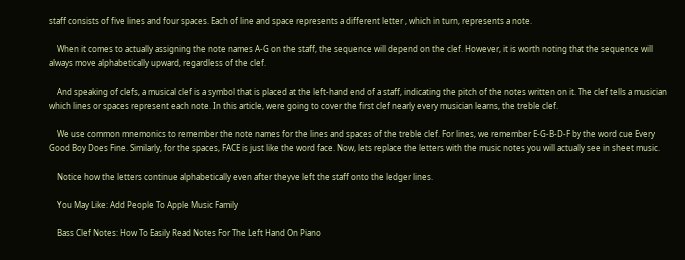staff consists of five lines and four spaces. Each of line and space represents a different letter , which in turn, represents a note.

    When it comes to actually assigning the note names A-G on the staff, the sequence will depend on the clef. However, it is worth noting that the sequence will always move alphabetically upward, regardless of the clef.

    And speaking of clefs, a musical clef is a symbol that is placed at the left-hand end of a staff, indicating the pitch of the notes written on it. The clef tells a musician which lines or spaces represent each note. In this article, were going to cover the first clef nearly every musician learns, the treble clef.

    We use common mnemonics to remember the note names for the lines and spaces of the treble clef. For lines, we remember E-G-B-D-F by the word cue Every Good Boy Does Fine. Similarly, for the spaces, FACE is just like the word face. Now, lets replace the letters with the music notes you will actually see in sheet music.

    Notice how the letters continue alphabetically even after theyve left the staff onto the ledger lines.

    You May Like: Add People To Apple Music Family

    Bass Clef Notes: How To Easily Read Notes For The Left Hand On Piano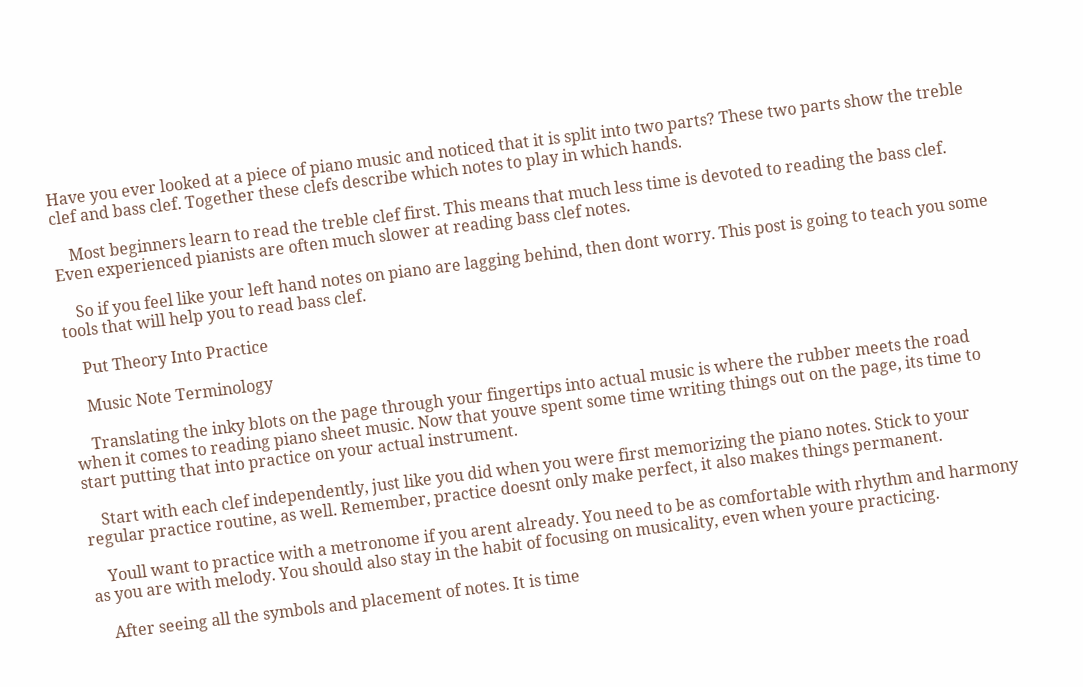Have you ever looked at a piece of piano music and noticed that it is split into two parts? These two parts show the treble clef and bass clef. Together these clefs describe which notes to play in which hands.

    Most beginners learn to read the treble clef first. This means that much less time is devoted to reading the bass clef. Even experienced pianists are often much slower at reading bass clef notes.

    So if you feel like your left hand notes on piano are lagging behind, then dont worry. This post is going to teach you some tools that will help you to read bass clef.

    Put Theory Into Practice

    Music Note Terminology

    Translating the inky blots on the page through your fingertips into actual music is where the rubber meets the road when it comes to reading piano sheet music. Now that youve spent some time writing things out on the page, its time to start putting that into practice on your actual instrument.

    Start with each clef independently, just like you did when you were first memorizing the piano notes. Stick to your regular practice routine, as well. Remember, practice doesnt only make perfect, it also makes things permanent.

    Youll want to practice with a metronome if you arent already. You need to be as comfortable with rhythm and harmony as you are with melody. You should also stay in the habit of focusing on musicality, even when youre practicing.

    After seeing all the symbols and placement of notes. It is time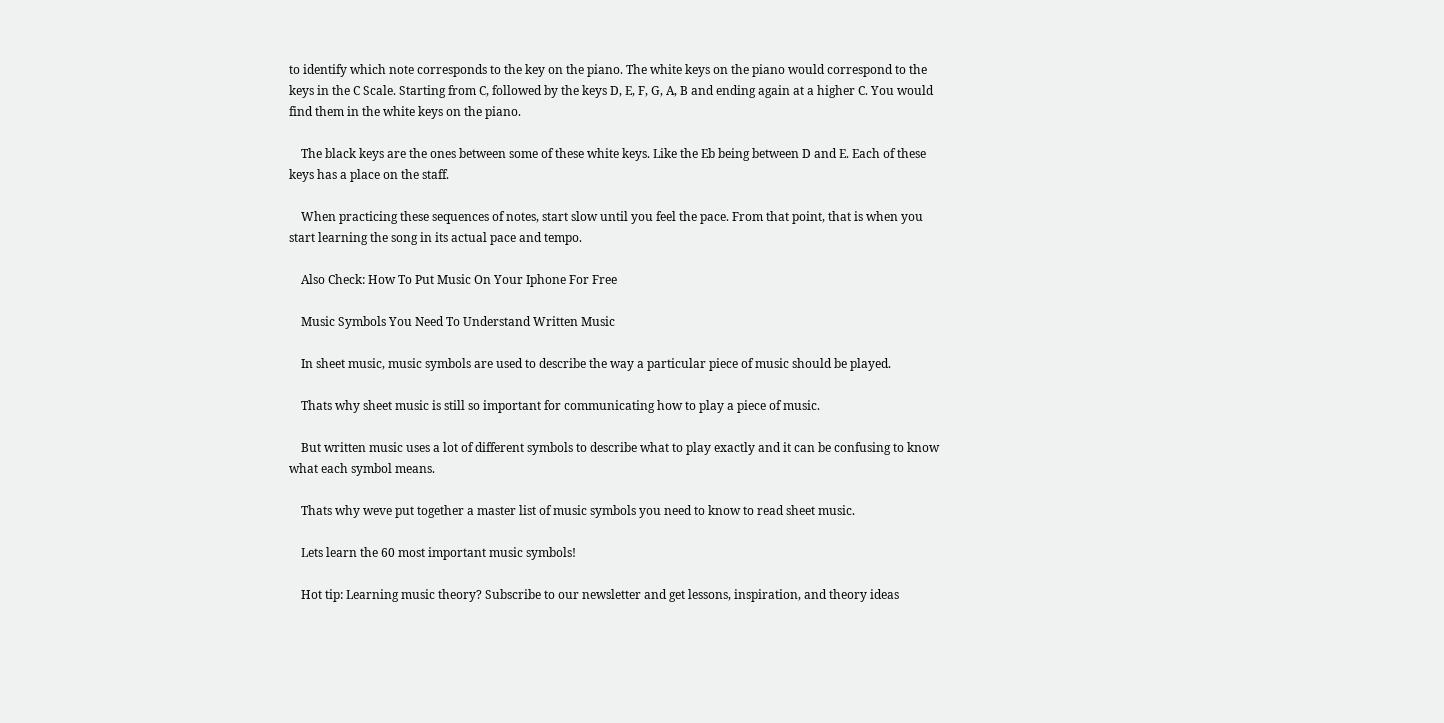to identify which note corresponds to the key on the piano. The white keys on the piano would correspond to the keys in the C Scale. Starting from C, followed by the keys D, E, F, G, A, B and ending again at a higher C. You would find them in the white keys on the piano.

    The black keys are the ones between some of these white keys. Like the Eb being between D and E. Each of these keys has a place on the staff.

    When practicing these sequences of notes, start slow until you feel the pace. From that point, that is when you start learning the song in its actual pace and tempo.

    Also Check: How To Put Music On Your Iphone For Free

    Music Symbols You Need To Understand Written Music

    In sheet music, music symbols are used to describe the way a particular piece of music should be played.

    Thats why sheet music is still so important for communicating how to play a piece of music.

    But written music uses a lot of different symbols to describe what to play exactly and it can be confusing to know what each symbol means.

    Thats why weve put together a master list of music symbols you need to know to read sheet music.

    Lets learn the 60 most important music symbols!

    Hot tip: Learning music theory? Subscribe to our newsletter and get lessons, inspiration, and theory ideas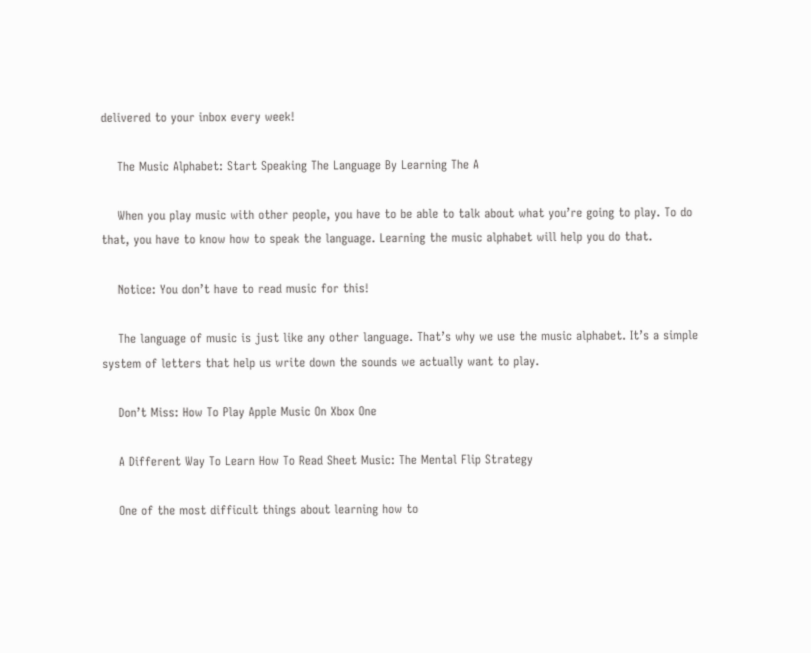delivered to your inbox every week!

    The Music Alphabet: Start Speaking The Language By Learning The A

    When you play music with other people, you have to be able to talk about what you’re going to play. To do that, you have to know how to speak the language. Learning the music alphabet will help you do that.

    Notice: You don’t have to read music for this!

    The language of music is just like any other language. That’s why we use the music alphabet. It’s a simple system of letters that help us write down the sounds we actually want to play.

    Don’t Miss: How To Play Apple Music On Xbox One

    A Different Way To Learn How To Read Sheet Music: The Mental Flip Strategy

    One of the most difficult things about learning how to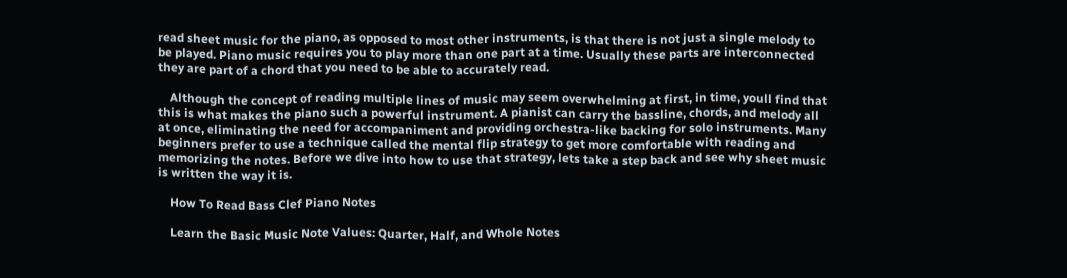read sheet music for the piano, as opposed to most other instruments, is that there is not just a single melody to be played. Piano music requires you to play more than one part at a time. Usually these parts are interconnected they are part of a chord that you need to be able to accurately read.

    Although the concept of reading multiple lines of music may seem overwhelming at first, in time, youll find that this is what makes the piano such a powerful instrument. A pianist can carry the bassline, chords, and melody all at once, eliminating the need for accompaniment and providing orchestra-like backing for solo instruments. Many beginners prefer to use a technique called the mental flip strategy to get more comfortable with reading and memorizing the notes. Before we dive into how to use that strategy, lets take a step back and see why sheet music is written the way it is.

    How To Read Bass Clef Piano Notes

    Learn the Basic Music Note Values: Quarter, Half, and Whole Notes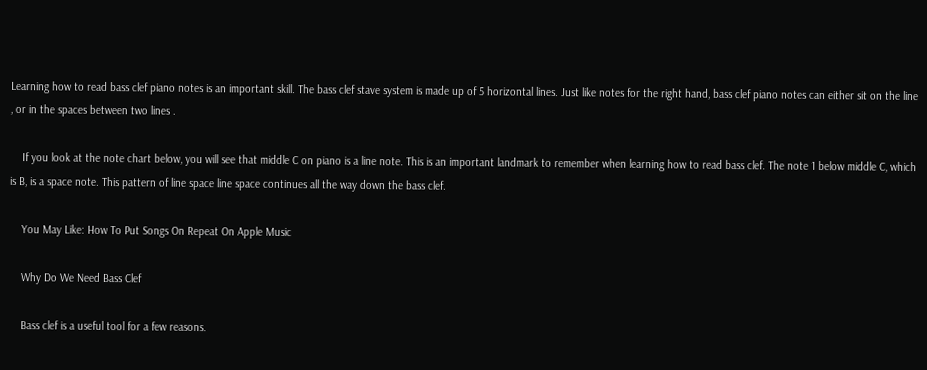Learning how to read bass clef piano notes is an important skill. The bass clef stave system is made up of 5 horizontal lines. Just like notes for the right hand, bass clef piano notes can either sit on the line , or in the spaces between two lines .

    If you look at the note chart below, you will see that middle C on piano is a line note. This is an important landmark to remember when learning how to read bass clef. The note 1 below middle C, which is B, is a space note. This pattern of line space line space continues all the way down the bass clef.

    You May Like: How To Put Songs On Repeat On Apple Music

    Why Do We Need Bass Clef

    Bass clef is a useful tool for a few reasons.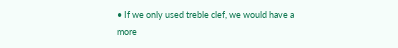• If we only used treble clef, we would have a more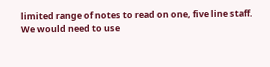limited range of notes to read on one, five line staff. We would need to use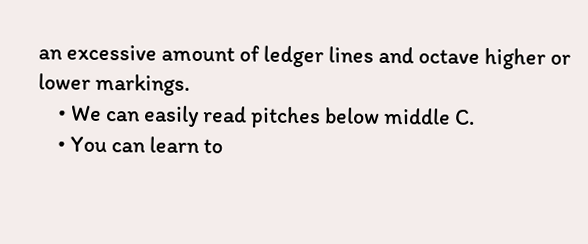an excessive amount of ledger lines and octave higher or lower markings.
    • We can easily read pitches below middle C.
    • You can learn to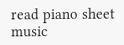read piano sheet music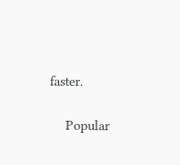faster.

    Popular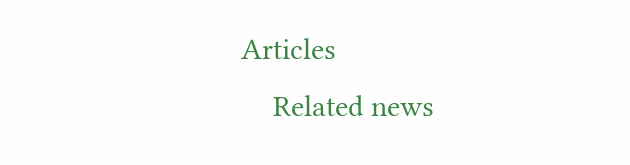Articles
    Related news